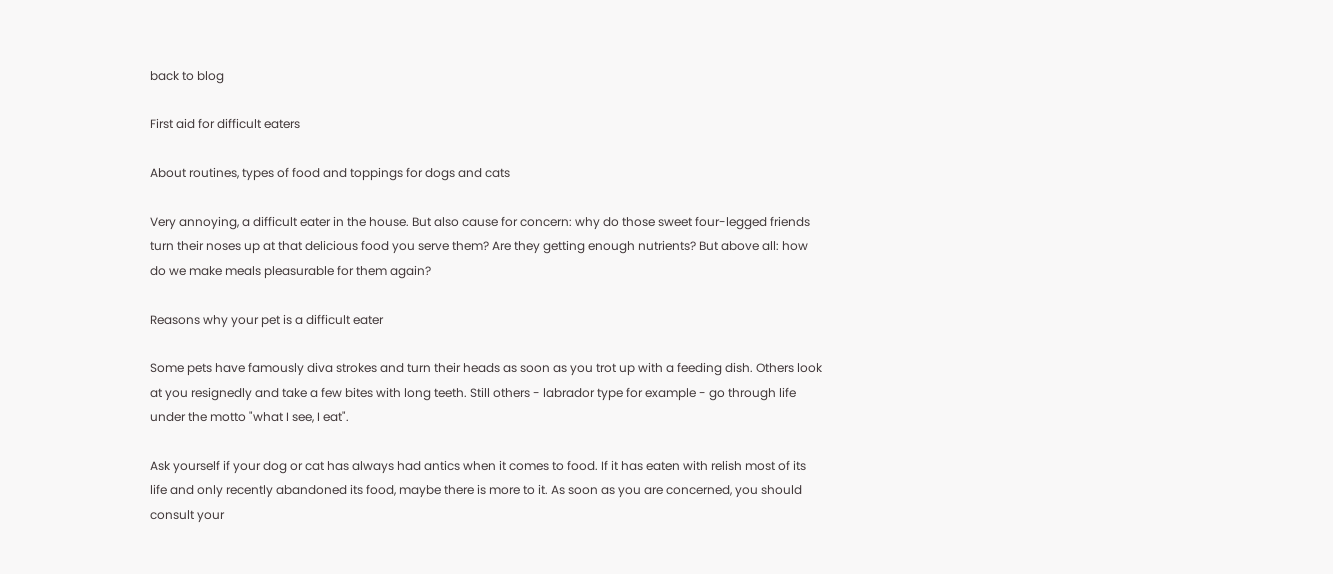back to blog

First aid for difficult eaters

About routines, types of food and toppings for dogs and cats

Very annoying, a difficult eater in the house. But also cause for concern: why do those sweet four-legged friends turn their noses up at that delicious food you serve them? Are they getting enough nutrients? But above all: how do we make meals pleasurable for them again?

Reasons why your pet is a difficult eater

Some pets have famously diva strokes and turn their heads as soon as you trot up with a feeding dish. Others look at you resignedly and take a few bites with long teeth. Still others - labrador type for example - go through life under the motto "what I see, I eat".

Ask yourself if your dog or cat has always had antics when it comes to food. If it has eaten with relish most of its life and only recently abandoned its food, maybe there is more to it. As soon as you are concerned, you should consult your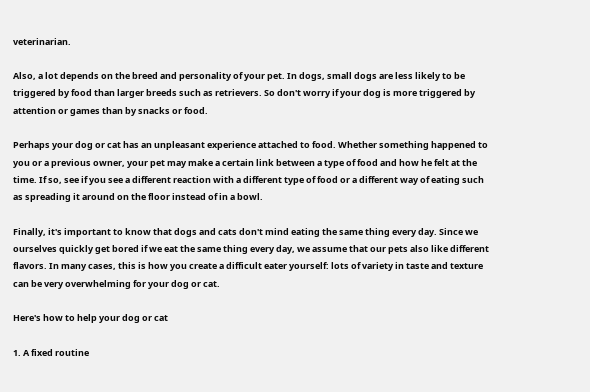veterinarian.

Also, a lot depends on the breed and personality of your pet. In dogs, small dogs are less likely to be triggered by food than larger breeds such as retrievers. So don't worry if your dog is more triggered by attention or games than by snacks or food.

Perhaps your dog or cat has an unpleasant experience attached to food. Whether something happened to you or a previous owner, your pet may make a certain link between a type of food and how he felt at the time. If so, see if you see a different reaction with a different type of food or a different way of eating such as spreading it around on the floor instead of in a bowl.

Finally, it's important to know that dogs and cats don't mind eating the same thing every day. Since we ourselves quickly get bored if we eat the same thing every day, we assume that our pets also like different flavors. In many cases, this is how you create a difficult eater yourself: lots of variety in taste and texture can be very overwhelming for your dog or cat.

Here's how to help your dog or cat

1. A fixed routine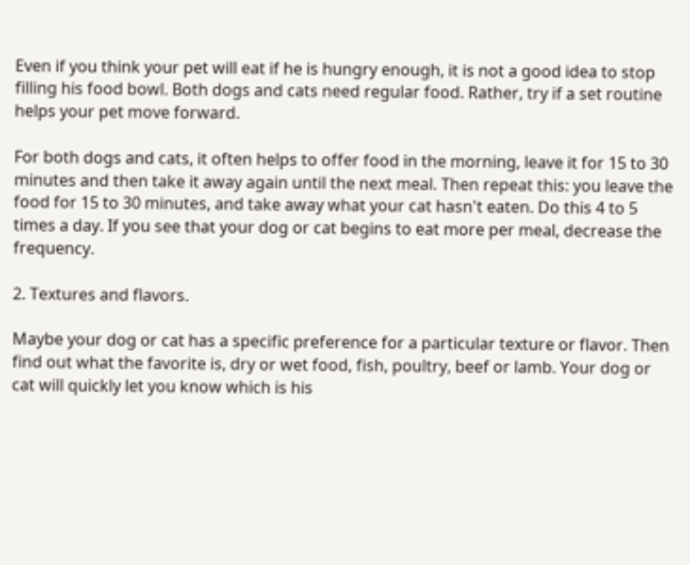Even if you think your pet will eat if he is hungry enough, it is not a good idea to stop filling his food bowl. Both dogs and cats need regular food. Rather, try if a set routine helps your pet move forward.

For both dogs and cats, it often helps to offer food in the morning, leave it for 15 to 30 minutes and then take it away again until the next meal. Then repeat this: you leave the food for 15 to 30 minutes, and take away what your cat hasn't eaten. Do this 4 to 5 times a day. If you see that your dog or cat begins to eat more per meal, decrease the frequency.

2. Textures and flavors.

Maybe your dog or cat has a specific preference for a particular texture or flavor. Then find out what the favorite is, dry or wet food, fish, poultry, beef or lamb. Your dog or cat will quickly let you know which is his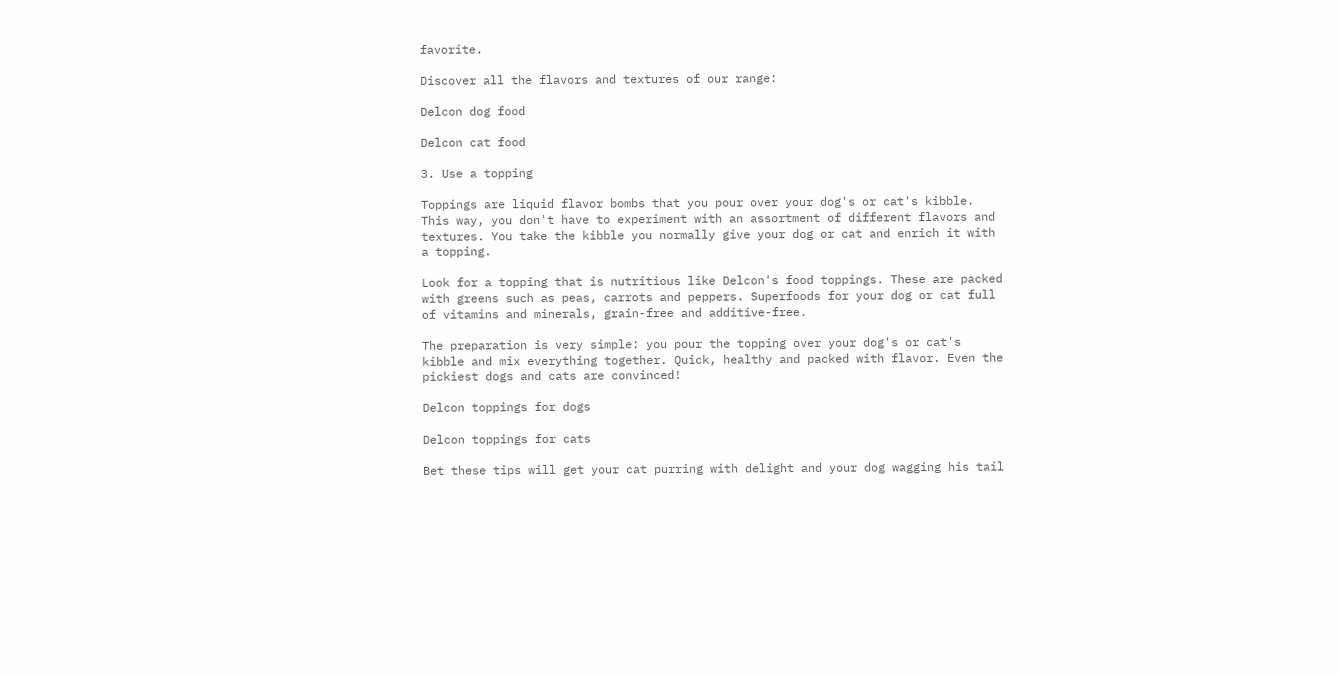favorite.

Discover all the flavors and textures of our range:

Delcon dog food

Delcon cat food

3. Use a topping

Toppings are liquid flavor bombs that you pour over your dog's or cat's kibble. This way, you don't have to experiment with an assortment of different flavors and textures. You take the kibble you normally give your dog or cat and enrich it with a topping.

Look for a topping that is nutritious like Delcon's food toppings. These are packed with greens such as peas, carrots and peppers. Superfoods for your dog or cat full of vitamins and minerals, grain-free and additive-free.

The preparation is very simple: you pour the topping over your dog's or cat's kibble and mix everything together. Quick, healthy and packed with flavor. Even the pickiest dogs and cats are convinced!

Delcon toppings for dogs

Delcon toppings for cats

Bet these tips will get your cat purring with delight and your dog wagging his tail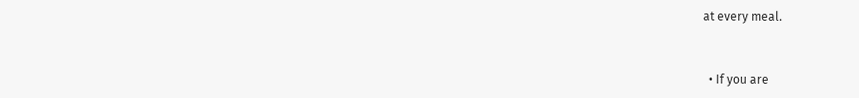at every meal.


  • If you are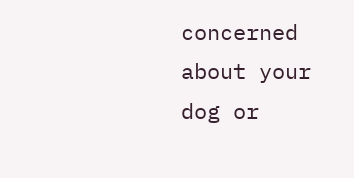concerned about your dog or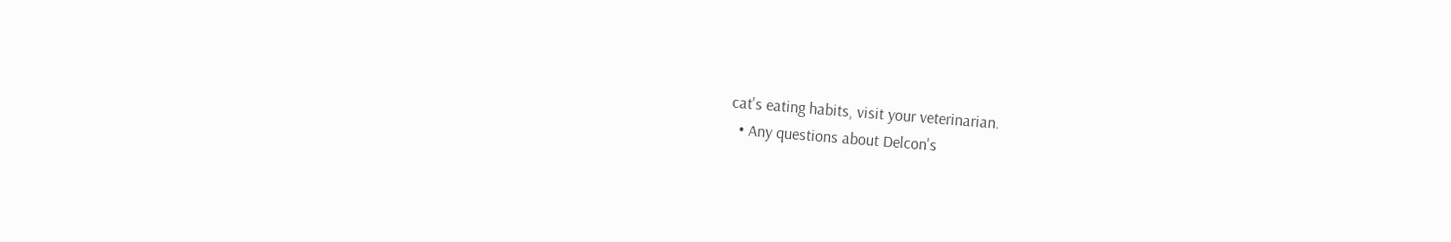cat's eating habits, visit your veterinarian.
  • Any questions about Delcon's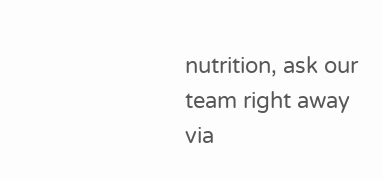nutrition, ask our team right away via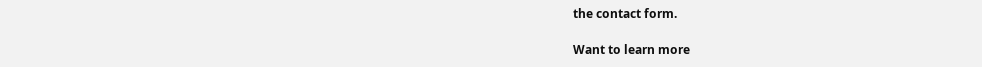the contact form.

Want to learn more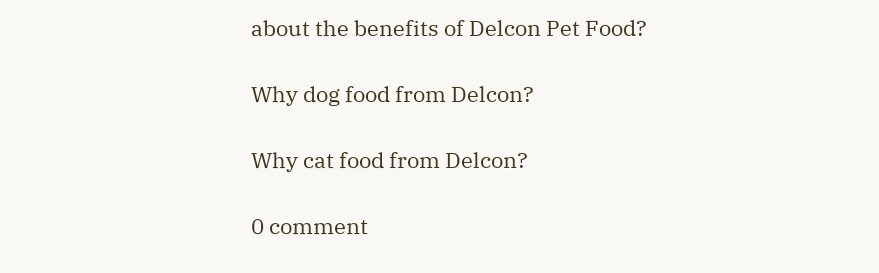about the benefits of Delcon Pet Food?

Why dog food from Delcon?

Why cat food from Delcon?

0 comment